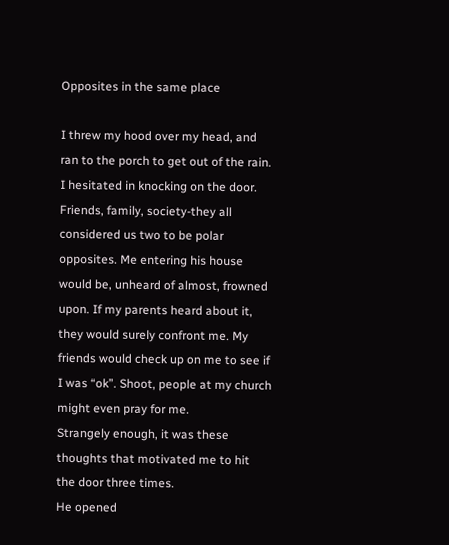Opposites in the same place

I threw my hood over my head, and ran to the porch to get out of the rain. I hesitated in knocking on the door. Friends, family, society-they all considered us two to be polar opposites. Me entering his house would be, unheard of almost, frowned upon. If my parents heard about it, they would surely confront me. My friends would check up on me to see if I was “ok”. Shoot, people at my church might even pray for me.
Strangely enough, it was these thoughts that motivated me to hit the door three times.
He opened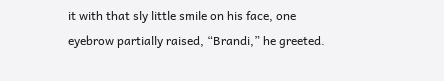it with that sly little smile on his face, one eyebrow partially raised, “Brandi,” he greeted.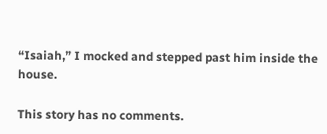“Isaiah,” I mocked and stepped past him inside the house.

This story has no comments.